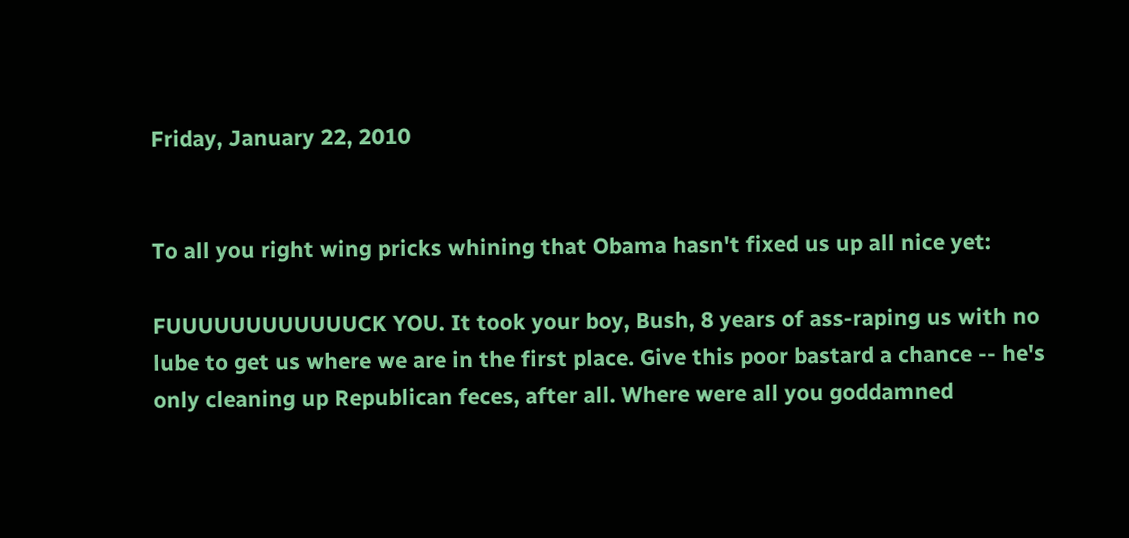Friday, January 22, 2010


To all you right wing pricks whining that Obama hasn't fixed us up all nice yet:

FUUUUUUUUUUUUCK YOU. It took your boy, Bush, 8 years of ass-raping us with no lube to get us where we are in the first place. Give this poor bastard a chance -- he's only cleaning up Republican feces, after all. Where were all you goddamned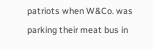patriots when W&Co. was parking their meat bus in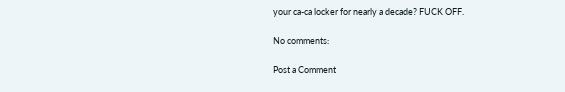your ca-ca locker for nearly a decade? FUCK OFF.

No comments:

Post a Comment